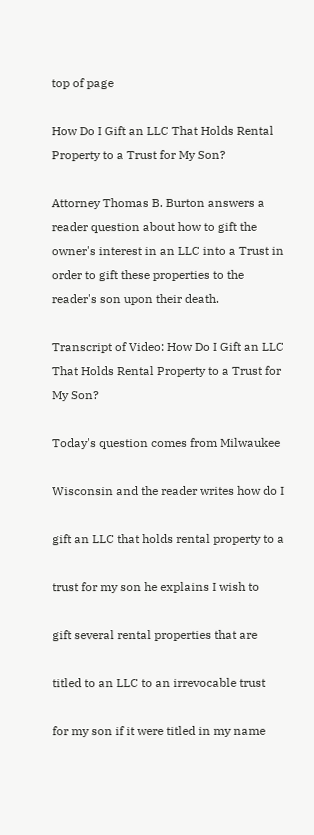top of page

How Do I Gift an LLC That Holds Rental Property to a Trust for My Son?

Attorney Thomas B. Burton answers a reader question about how to gift the owner's interest in an LLC into a Trust in order to gift these properties to the reader's son upon their death.

Transcript of Video: How Do I Gift an LLC That Holds Rental Property to a Trust for My Son?

Today's question comes from Milwaukee

Wisconsin and the reader writes how do I

gift an LLC that holds rental property to a

trust for my son he explains I wish to

gift several rental properties that are

titled to an LLC to an irrevocable trust

for my son if it were titled in my name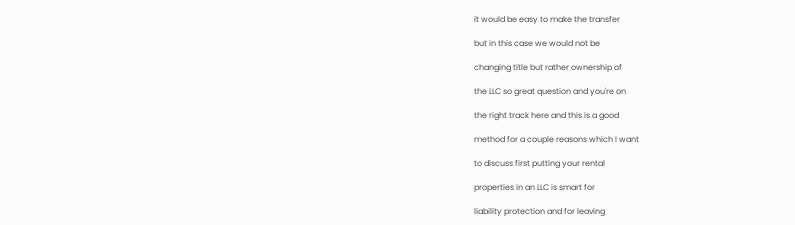it would be easy to make the transfer

but in this case we would not be

changing title but rather ownership of

the LLC so great question and you're on

the right track here and this is a good

method for a couple reasons which I want

to discuss first putting your rental

properties in an LLC is smart for

liability protection and for leaving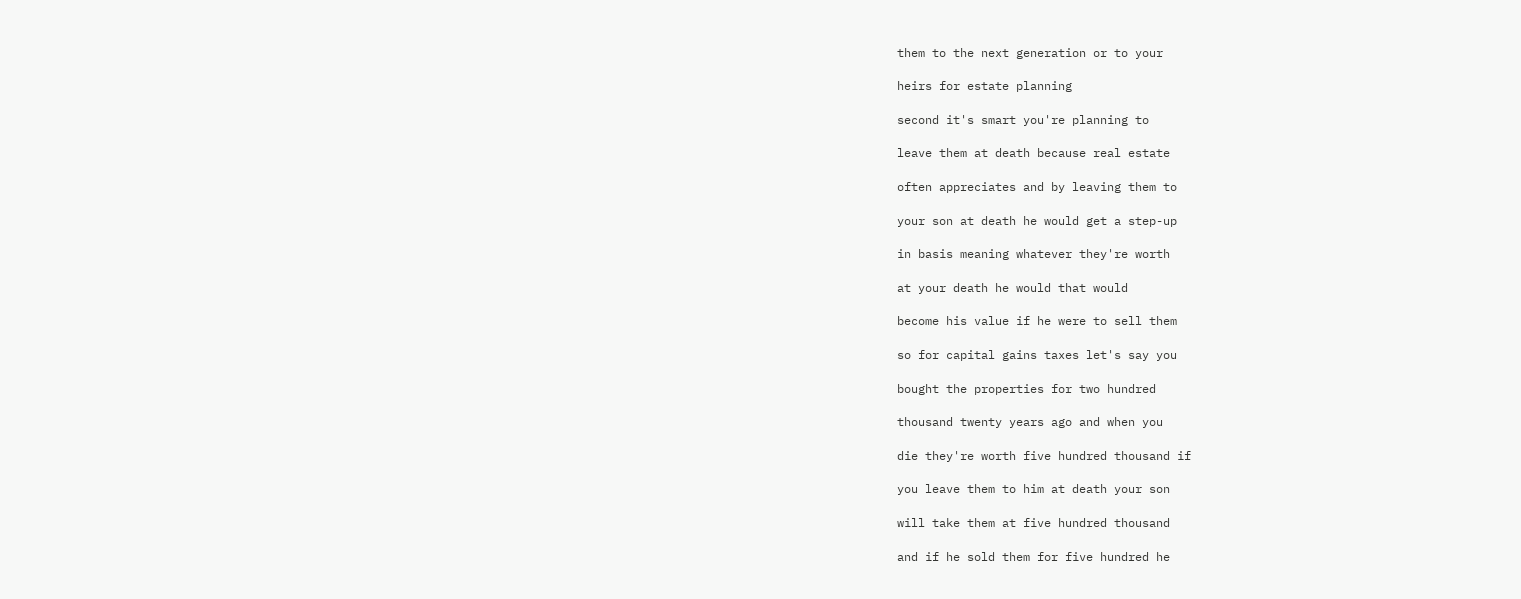them to the next generation or to your

heirs for estate planning

second it's smart you're planning to

leave them at death because real estate

often appreciates and by leaving them to

your son at death he would get a step-up

in basis meaning whatever they're worth

at your death he would that would

become his value if he were to sell them

so for capital gains taxes let's say you

bought the properties for two hundred

thousand twenty years ago and when you

die they're worth five hundred thousand if

you leave them to him at death your son

will take them at five hundred thousand

and if he sold them for five hundred he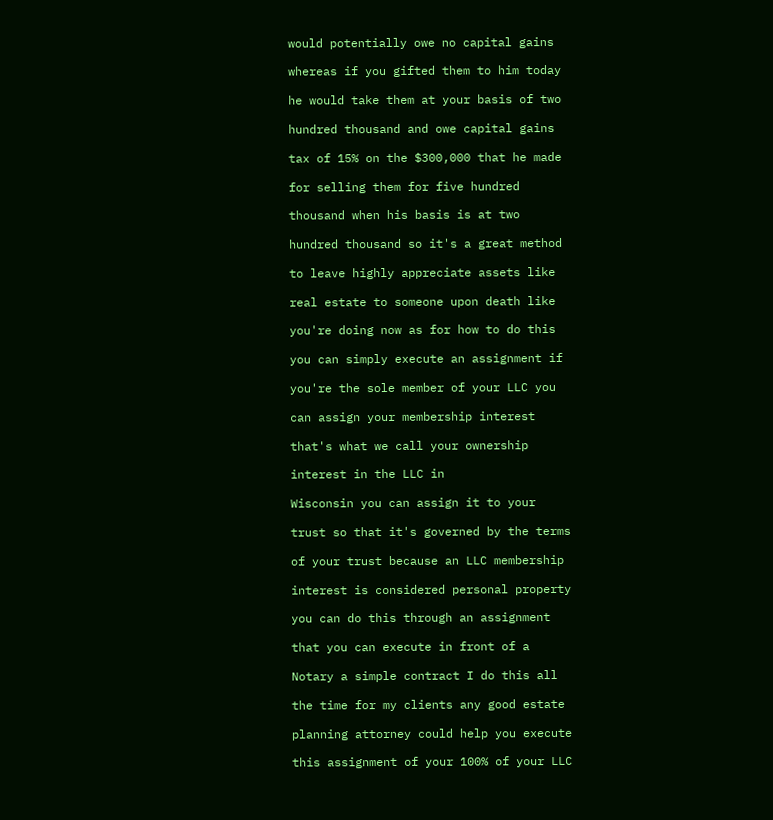would potentially owe no capital gains

whereas if you gifted them to him today

he would take them at your basis of two

hundred thousand and owe capital gains

tax of 15% on the $300,000 that he made

for selling them for five hundred

thousand when his basis is at two

hundred thousand so it's a great method

to leave highly appreciate assets like

real estate to someone upon death like

you're doing now as for how to do this

you can simply execute an assignment if

you're the sole member of your LLC you

can assign your membership interest

that's what we call your ownership

interest in the LLC in

Wisconsin you can assign it to your

trust so that it's governed by the terms

of your trust because an LLC membership

interest is considered personal property

you can do this through an assignment

that you can execute in front of a

Notary a simple contract I do this all

the time for my clients any good estate

planning attorney could help you execute

this assignment of your 100% of your LLC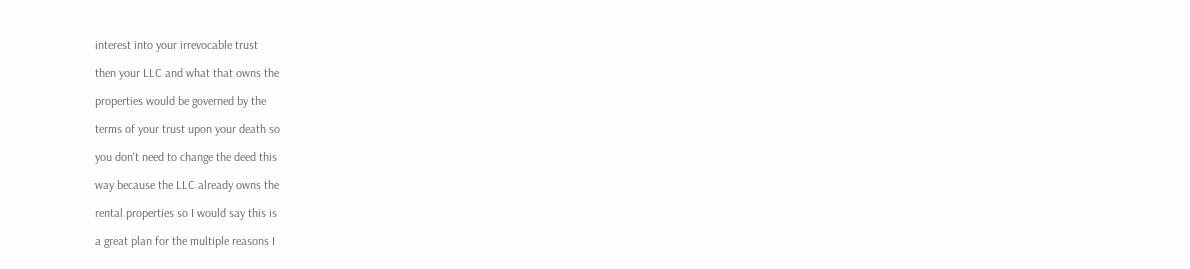interest into your irrevocable trust

then your LLC and what that owns the

properties would be governed by the

terms of your trust upon your death so

you don't need to change the deed this

way because the LLC already owns the

rental properties so I would say this is

a great plan for the multiple reasons I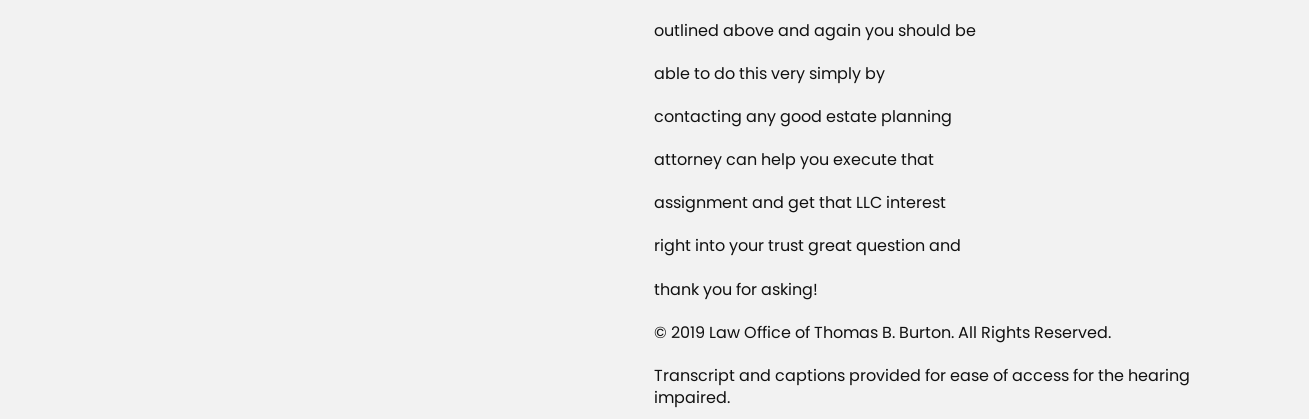outlined above and again you should be

able to do this very simply by

contacting any good estate planning

attorney can help you execute that

assignment and get that LLC interest

right into your trust great question and

thank you for asking!

© 2019 Law Office of Thomas B. Burton. All Rights Reserved.

Transcript and captions provided for ease of access for the hearing impaired.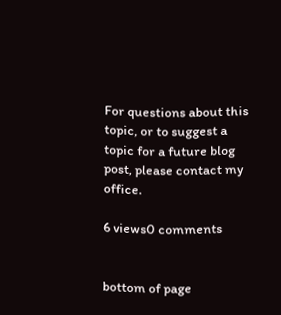For questions about this topic, or to suggest a topic for a future blog post, please contact my office.

6 views0 comments


bottom of page